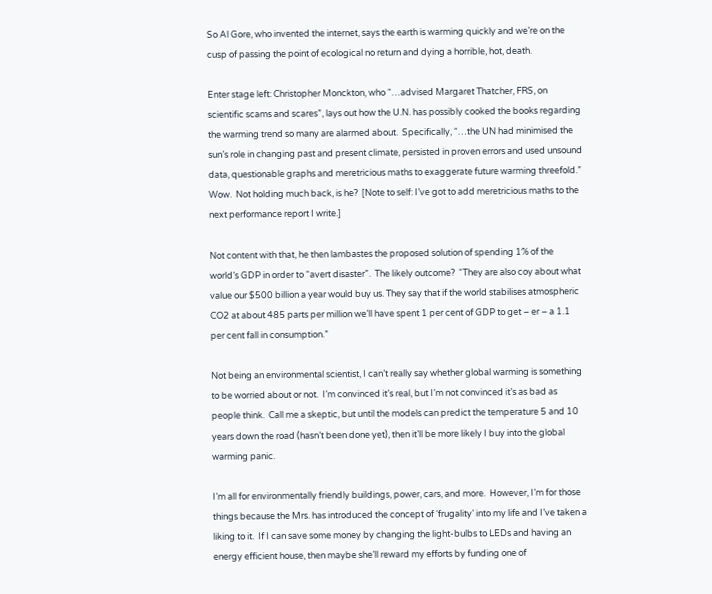So Al Gore, who invented the internet, says the earth is warming quickly and we’re on the cusp of passing the point of ecological no return and dying a horrible, hot, death.

Enter stage left: Christopher Monckton, who “…advised Margaret Thatcher, FRS, on scientific scams and scares”, lays out how the U.N. has possibly cooked the books regarding the warming trend so many are alarmed about.  Specifically, “…the UN had minimised the sun’s role in changing past and present climate, persisted in proven errors and used unsound data, questionable graphs and meretricious maths to exaggerate future warming threefold.”  Wow.  Not holding much back, is he?  [Note to self: I’ve got to add meretricious maths to the next performance report I write.]

Not content with that, he then lambastes the proposed solution of spending 1% of the world’s GDP in order to “avert disaster”.  The likely outcome?  “They are also coy about what value our $500 billion a year would buy us. They say that if the world stabilises atmospheric CO2 at about 485 parts per million we’ll have spent 1 per cent of GDP to get – er – a 1.1 per cent fall in consumption.”

Not being an environmental scientist, I can’t really say whether global warming is something to be worried about or not.  I’m convinced it’s real, but I’m not convinced it’s as bad as people think.  Call me a skeptic, but until the models can predict the temperature 5 and 10 years down the road (hasn’t been done yet), then it’ll be more likely I buy into the global warming panic.

I’m all for environmentally friendly buildings, power, cars, and more.  However, I’m for those things because the Mrs. has introduced the concept of ‘frugality’ into my life and I’ve taken a liking to it.  If I can save some money by changing the light-bulbs to LEDs and having an energy efficient house, then maybe she’ll reward my efforts by funding one of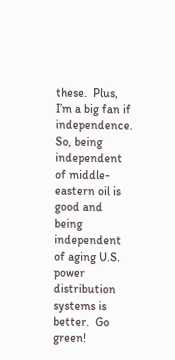these.  Plus, I’m a big fan if independence.  So, being independent of middle-eastern oil is good and being independent of aging U.S. power distribution systems is better.  Go green!